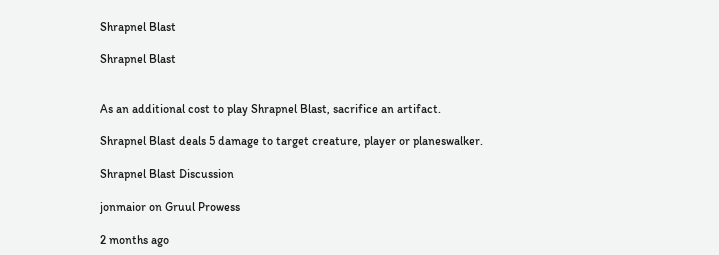Shrapnel Blast

Shrapnel Blast


As an additional cost to play Shrapnel Blast, sacrifice an artifact.

Shrapnel Blast deals 5 damage to target creature, player or planeswalker.

Shrapnel Blast Discussion

jonmaior on Gruul Prowess

2 months ago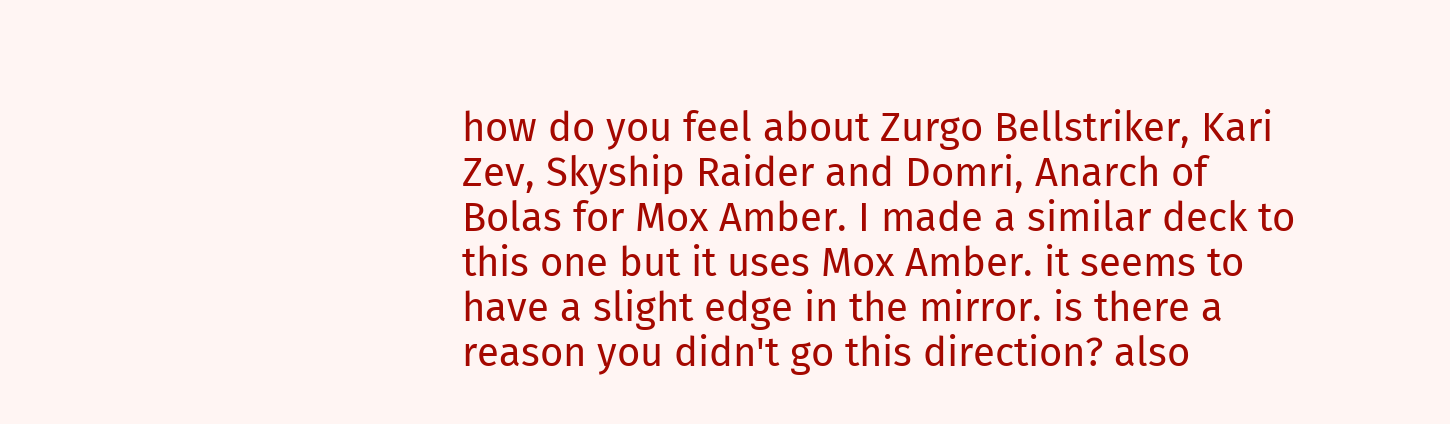how do you feel about Zurgo Bellstriker, Kari Zev, Skyship Raider and Domri, Anarch of Bolas for Mox Amber. I made a similar deck to this one but it uses Mox Amber. it seems to have a slight edge in the mirror. is there a reason you didn't go this direction? also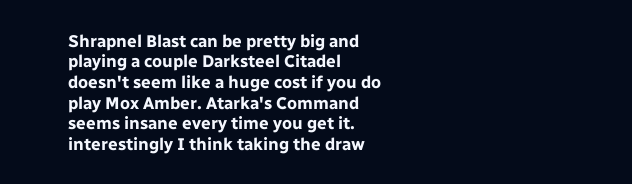Shrapnel Blast can be pretty big and playing a couple Darksteel Citadel doesn't seem like a huge cost if you do play Mox Amber. Atarka's Command seems insane every time you get it. interestingly I think taking the draw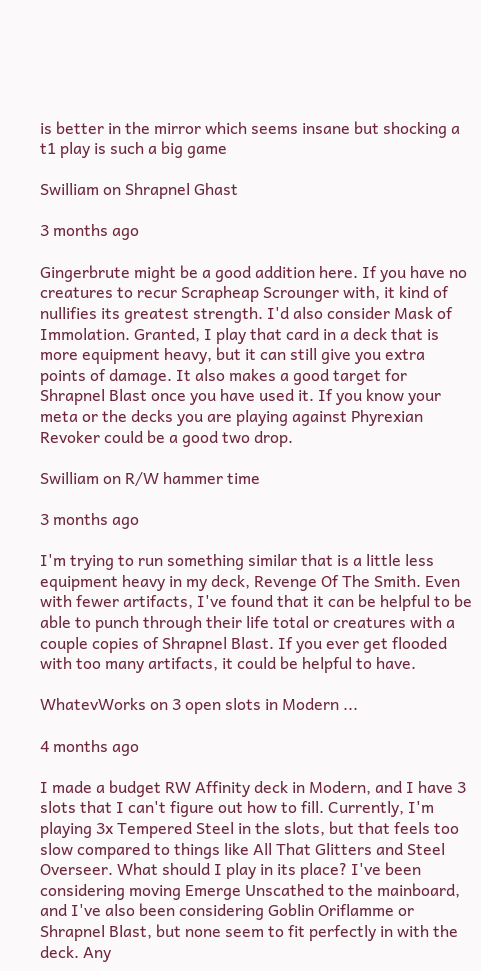is better in the mirror which seems insane but shocking a t1 play is such a big game

Swilliam on Shrapnel Ghast

3 months ago

Gingerbrute might be a good addition here. If you have no creatures to recur Scrapheap Scrounger with, it kind of nullifies its greatest strength. I'd also consider Mask of Immolation. Granted, I play that card in a deck that is more equipment heavy, but it can still give you extra points of damage. It also makes a good target for Shrapnel Blast once you have used it. If you know your meta or the decks you are playing against Phyrexian Revoker could be a good two drop.

Swilliam on R/W hammer time

3 months ago

I'm trying to run something similar that is a little less equipment heavy in my deck, Revenge Of The Smith. Even with fewer artifacts, I've found that it can be helpful to be able to punch through their life total or creatures with a couple copies of Shrapnel Blast. If you ever get flooded with too many artifacts, it could be helpful to have.

WhatevWorks on 3 open slots in Modern ...

4 months ago

I made a budget RW Affinity deck in Modern, and I have 3 slots that I can't figure out how to fill. Currently, I'm playing 3x Tempered Steel in the slots, but that feels too slow compared to things like All That Glitters and Steel Overseer. What should I play in its place? I've been considering moving Emerge Unscathed to the mainboard, and I've also been considering Goblin Oriflamme or Shrapnel Blast, but none seem to fit perfectly in with the deck. Any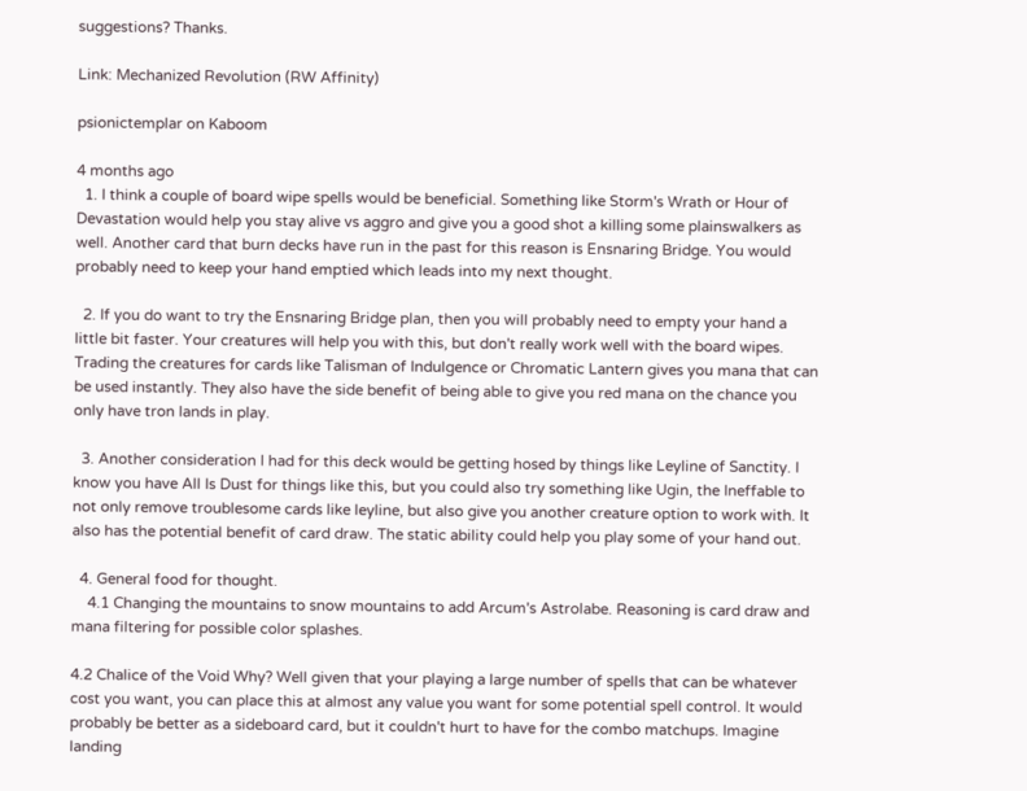suggestions? Thanks.

Link: Mechanized Revolution (RW Affinity)

psionictemplar on Kaboom

4 months ago
  1. I think a couple of board wipe spells would be beneficial. Something like Storm's Wrath or Hour of Devastation would help you stay alive vs aggro and give you a good shot a killing some plainswalkers as well. Another card that burn decks have run in the past for this reason is Ensnaring Bridge. You would probably need to keep your hand emptied which leads into my next thought.

  2. If you do want to try the Ensnaring Bridge plan, then you will probably need to empty your hand a little bit faster. Your creatures will help you with this, but don't really work well with the board wipes. Trading the creatures for cards like Talisman of Indulgence or Chromatic Lantern gives you mana that can be used instantly. They also have the side benefit of being able to give you red mana on the chance you only have tron lands in play.

  3. Another consideration I had for this deck would be getting hosed by things like Leyline of Sanctity. I know you have All Is Dust for things like this, but you could also try something like Ugin, the Ineffable to not only remove troublesome cards like leyline, but also give you another creature option to work with. It also has the potential benefit of card draw. The static ability could help you play some of your hand out.

  4. General food for thought.
    4.1 Changing the mountains to snow mountains to add Arcum's Astrolabe. Reasoning is card draw and mana filtering for possible color splashes.

4.2 Chalice of the Void Why? Well given that your playing a large number of spells that can be whatever cost you want, you can place this at almost any value you want for some potential spell control. It would probably be better as a sideboard card, but it couldn't hurt to have for the combo matchups. Imagine landing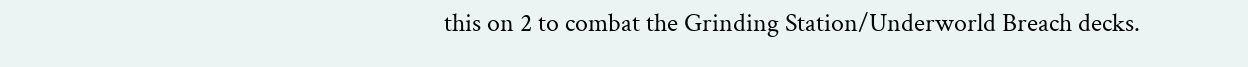this on 2 to combat the Grinding Station/Underworld Breach decks.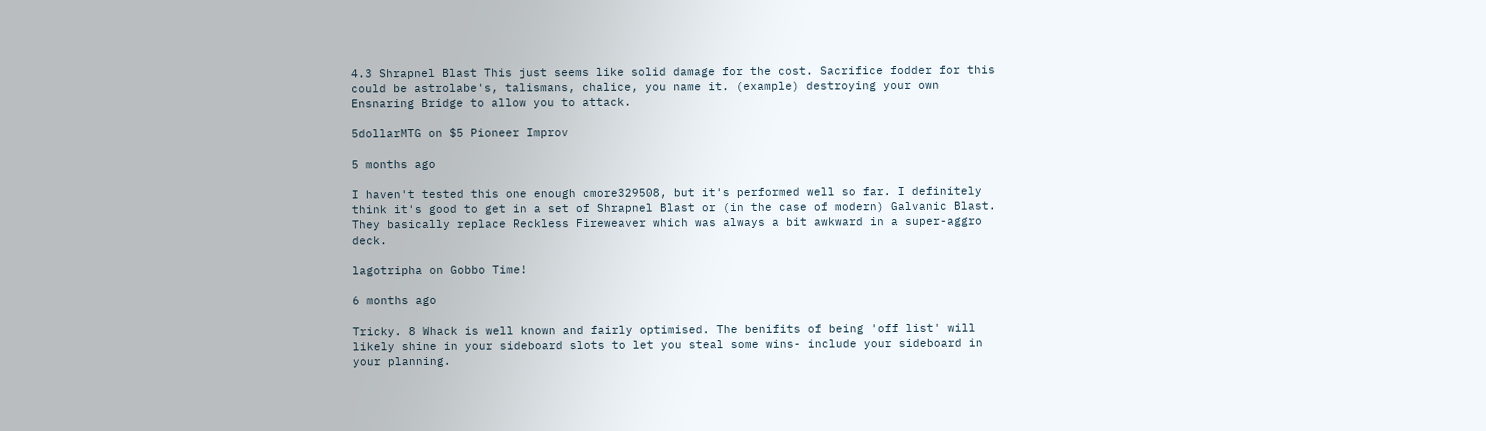4.3 Shrapnel Blast This just seems like solid damage for the cost. Sacrifice fodder for this could be astrolabe's, talismans, chalice, you name it. (example) destroying your own Ensnaring Bridge to allow you to attack.

5dollarMTG on $5 Pioneer Improv

5 months ago

I haven't tested this one enough cmore329508, but it's performed well so far. I definitely think it's good to get in a set of Shrapnel Blast or (in the case of modern) Galvanic Blast. They basically replace Reckless Fireweaver which was always a bit awkward in a super-aggro deck.

lagotripha on Gobbo Time!

6 months ago

Tricky. 8 Whack is well known and fairly optimised. The benifits of being 'off list' will likely shine in your sideboard slots to let you steal some wins- include your sideboard in your planning.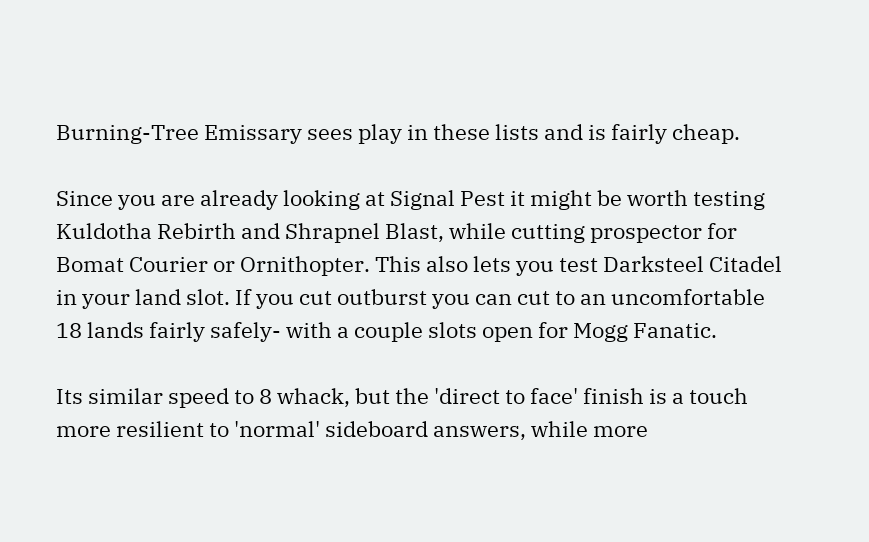Burning-Tree Emissary sees play in these lists and is fairly cheap.

Since you are already looking at Signal Pest it might be worth testing Kuldotha Rebirth and Shrapnel Blast, while cutting prospector for Bomat Courier or Ornithopter. This also lets you test Darksteel Citadel in your land slot. If you cut outburst you can cut to an uncomfortable 18 lands fairly safely- with a couple slots open for Mogg Fanatic.

Its similar speed to 8 whack, but the 'direct to face' finish is a touch more resilient to 'normal' sideboard answers, while more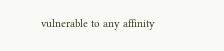vulnerable to any affinity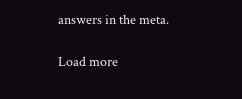answers in the meta.

Load more